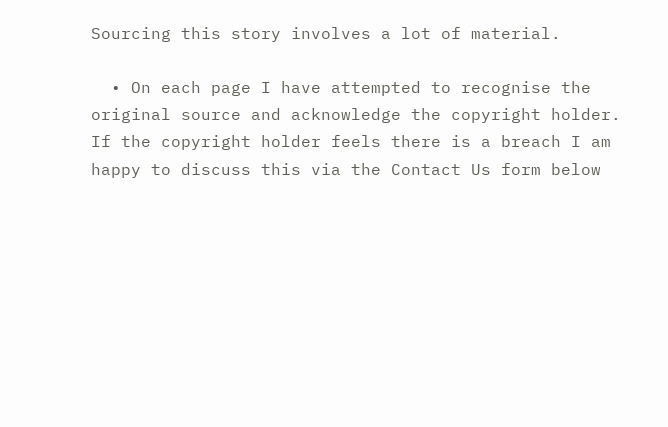Sourcing this story involves a lot of material.

  • On each page I have attempted to recognise the original source and acknowledge the copyright holder. If the copyright holder feels there is a breach I am happy to discuss this via the Contact Us form below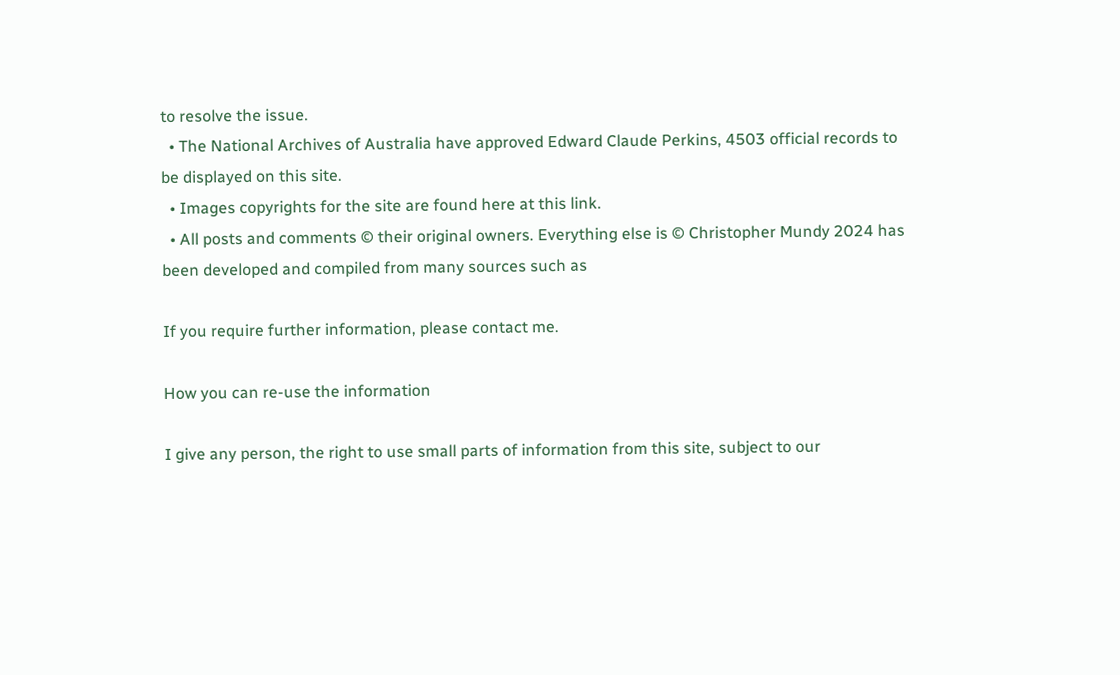to resolve the issue.
  • The National Archives of Australia have approved Edward Claude Perkins, 4503 official records to be displayed on this site.
  • Images copyrights for the site are found here at this link.
  • All posts and comments © their original owners. Everything else is © Christopher Mundy 2024 has been developed and compiled from many sources such as

If you require further information, please contact me.

How you can re-use the information

I give any person, the right to use small parts of information from this site, subject to our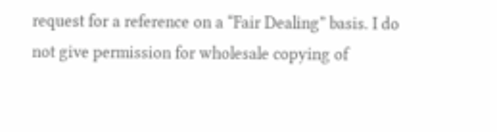request for a reference on a “Fair Dealing” basis. I do not give permission for wholesale copying of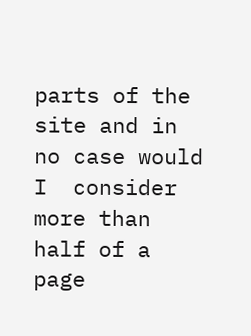parts of the site and in no case would I  consider more than half of a page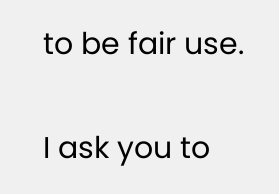to be fair use.

I ask you to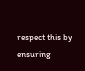respect this by ensuring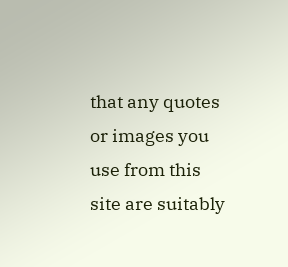that any quotes or images you use from this site are suitably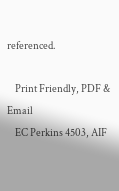referenced.

    Print Friendly, PDF & Email
    EC Perkins 4503, AIF